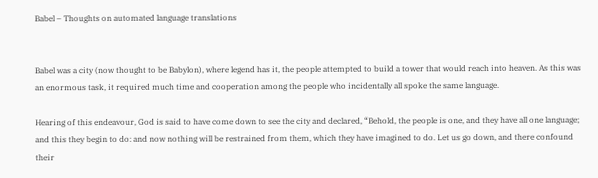Babel – Thoughts on automated language translations


Babel was a city (now thought to be Babylon), where legend has it, the people attempted to build a tower that would reach into heaven. As this was an enormous task, it required much time and cooperation among the people who incidentally all spoke the same language.

Hearing of this endeavour, God is said to have come down to see the city and declared, “Behold, the people is one, and they have all one language; and this they begin to do: and now nothing will be restrained from them, which they have imagined to do. Let us go down, and there confound their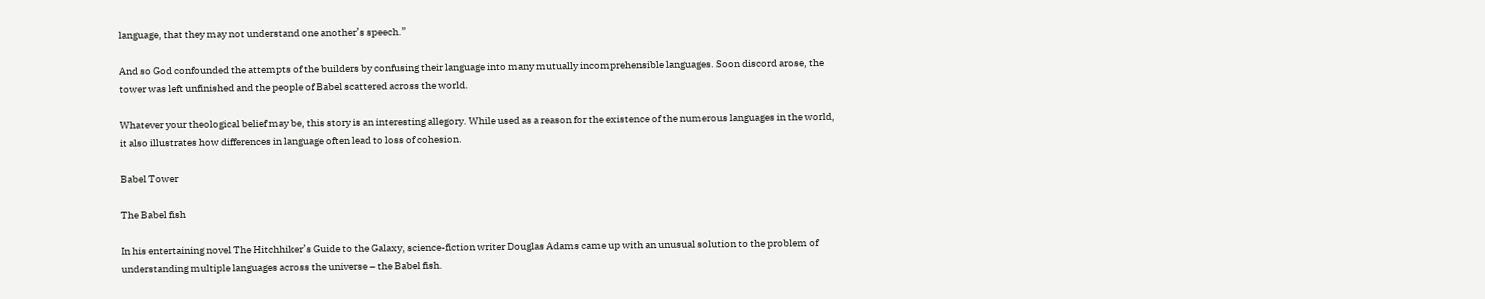language, that they may not understand one another’s speech.”

And so God confounded the attempts of the builders by confusing their language into many mutually incomprehensible languages. Soon discord arose, the tower was left unfinished and the people of Babel scattered across the world.

Whatever your theological belief may be, this story is an interesting allegory. While used as a reason for the existence of the numerous languages in the world, it also illustrates how differences in language often lead to loss of cohesion.

Babel Tower

The Babel fish

In his entertaining novel The Hitchhiker’s Guide to the Galaxy, science-fiction writer Douglas Adams came up with an unusual solution to the problem of understanding multiple languages across the universe – the Babel fish.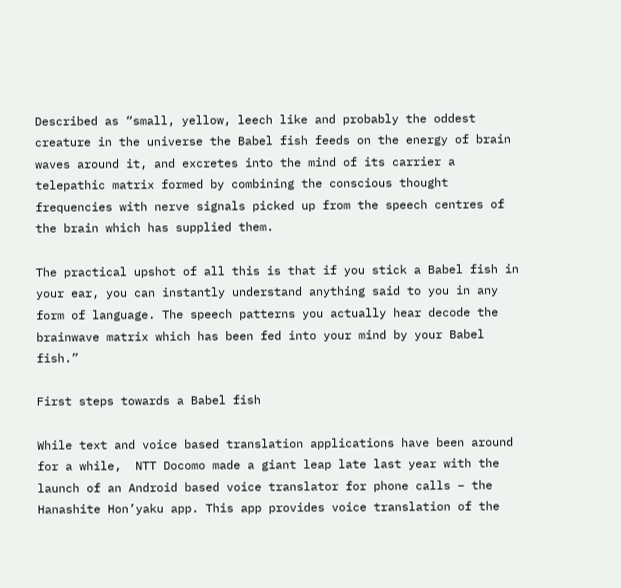Described as “small, yellow, leech like and probably the oddest creature in the universe the Babel fish feeds on the energy of brain waves around it, and excretes into the mind of its carrier a telepathic matrix formed by combining the conscious thought frequencies with nerve signals picked up from the speech centres of the brain which has supplied them.

The practical upshot of all this is that if you stick a Babel fish in your ear, you can instantly understand anything said to you in any form of language. The speech patterns you actually hear decode the brainwave matrix which has been fed into your mind by your Babel fish.”

First steps towards a Babel fish

While text and voice based translation applications have been around for a while,  NTT Docomo made a giant leap late last year with the launch of an Android based voice translator for phone calls – the Hanashite Hon’yaku app. This app provides voice translation of the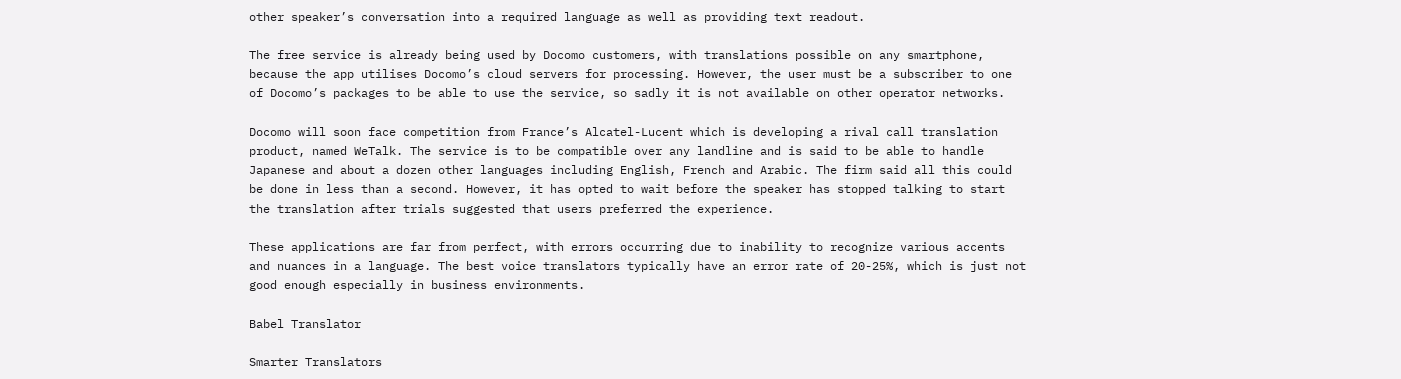other speaker’s conversation into a required language as well as providing text readout.

The free service is already being used by Docomo customers, with translations possible on any smartphone, because the app utilises Docomo’s cloud servers for processing. However, the user must be a subscriber to one of Docomo’s packages to be able to use the service, so sadly it is not available on other operator networks.

Docomo will soon face competition from France’s Alcatel-Lucent which is developing a rival call translation product, named WeTalk. The service is to be compatible over any landline and is said to be able to handle Japanese and about a dozen other languages including English, French and Arabic. The firm said all this could be done in less than a second. However, it has opted to wait before the speaker has stopped talking to start the translation after trials suggested that users preferred the experience.

These applications are far from perfect, with errors occurring due to inability to recognize various accents and nuances in a language. The best voice translators typically have an error rate of 20-25%, which is just not good enough especially in business environments.

Babel Translator

Smarter Translators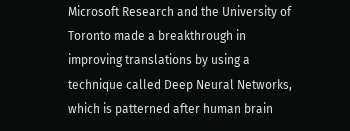Microsoft Research and the University of Toronto made a breakthrough in improving translations by using a technique called Deep Neural Networks, which is patterned after human brain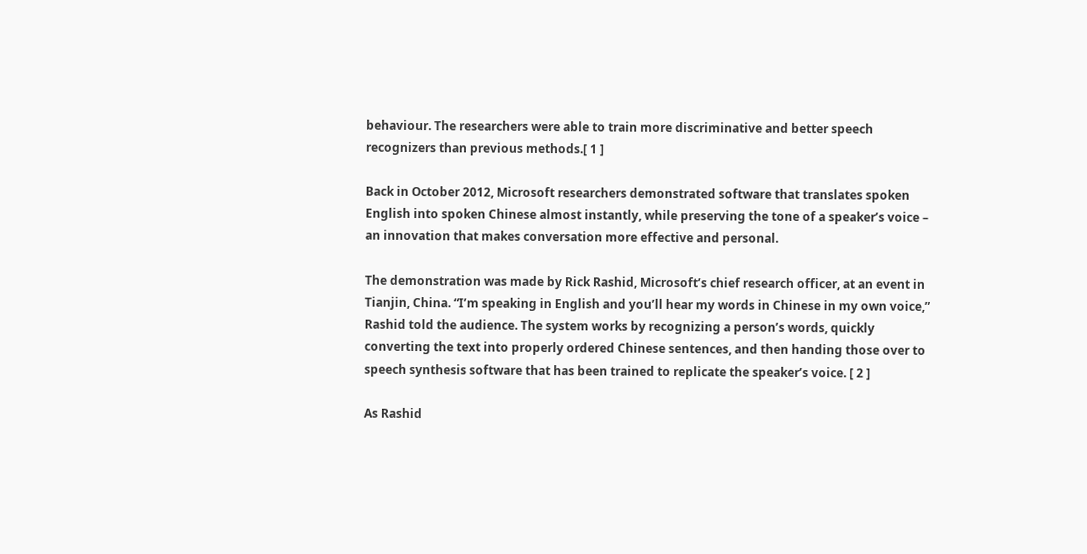behaviour. The researchers were able to train more discriminative and better speech recognizers than previous methods.[ 1 ]

Back in October 2012, Microsoft researchers demonstrated software that translates spoken English into spoken Chinese almost instantly, while preserving the tone of a speaker’s voice – an innovation that makes conversation more effective and personal.

The demonstration was made by Rick Rashid, Microsoft’s chief research officer, at an event in Tianjin, China. “I’m speaking in English and you’ll hear my words in Chinese in my own voice,” Rashid told the audience. The system works by recognizing a person’s words, quickly converting the text into properly ordered Chinese sentences, and then handing those over to speech synthesis software that has been trained to replicate the speaker’s voice. [ 2 ]

As Rashid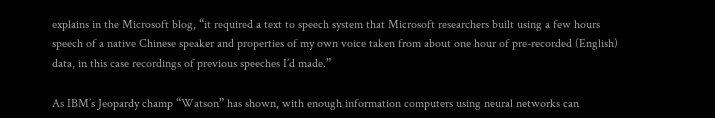explains in the Microsoft blog, “it required a text to speech system that Microsoft researchers built using a few hours speech of a native Chinese speaker and properties of my own voice taken from about one hour of pre-recorded (English) data, in this case recordings of previous speeches I’d made.”

As IBM’s Jeopardy champ “Watson” has shown, with enough information computers using neural networks can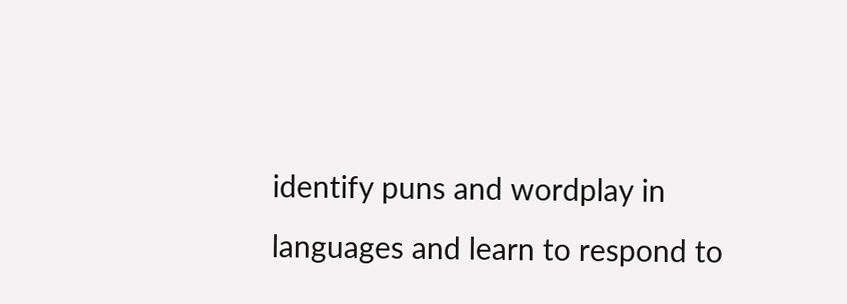identify puns and wordplay in languages and learn to respond to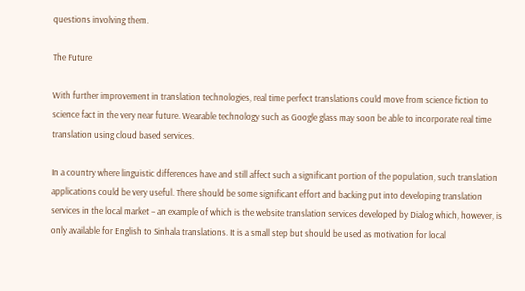questions involving them.

The Future

With further improvement in translation technologies, real time perfect translations could move from science fiction to science fact in the very near future. Wearable technology such as Google glass may soon be able to incorporate real time translation using cloud based services.

In a country where linguistic differences have and still affect such a significant portion of the population, such translation applications could be very useful. There should be some significant effort and backing put into developing translation services in the local market – an example of which is the website translation services developed by Dialog which, however, is only available for English to Sinhala translations. It is a small step but should be used as motivation for local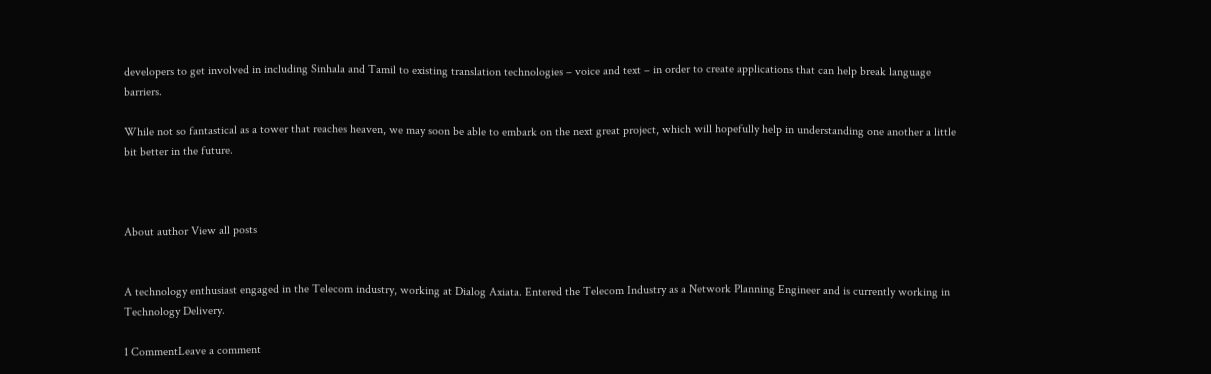developers to get involved in including Sinhala and Tamil to existing translation technologies – voice and text – in order to create applications that can help break language barriers.

While not so fantastical as a tower that reaches heaven, we may soon be able to embark on the next great project, which will hopefully help in understanding one another a little bit better in the future.



About author View all posts


A technology enthusiast engaged in the Telecom industry, working at Dialog Axiata. Entered the Telecom Industry as a Network Planning Engineer and is currently working in Technology Delivery.

1 CommentLeave a comment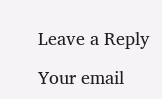Leave a Reply

Your email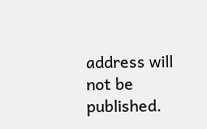address will not be published.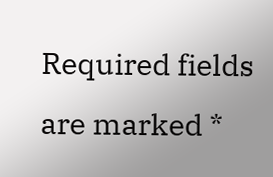Required fields are marked *